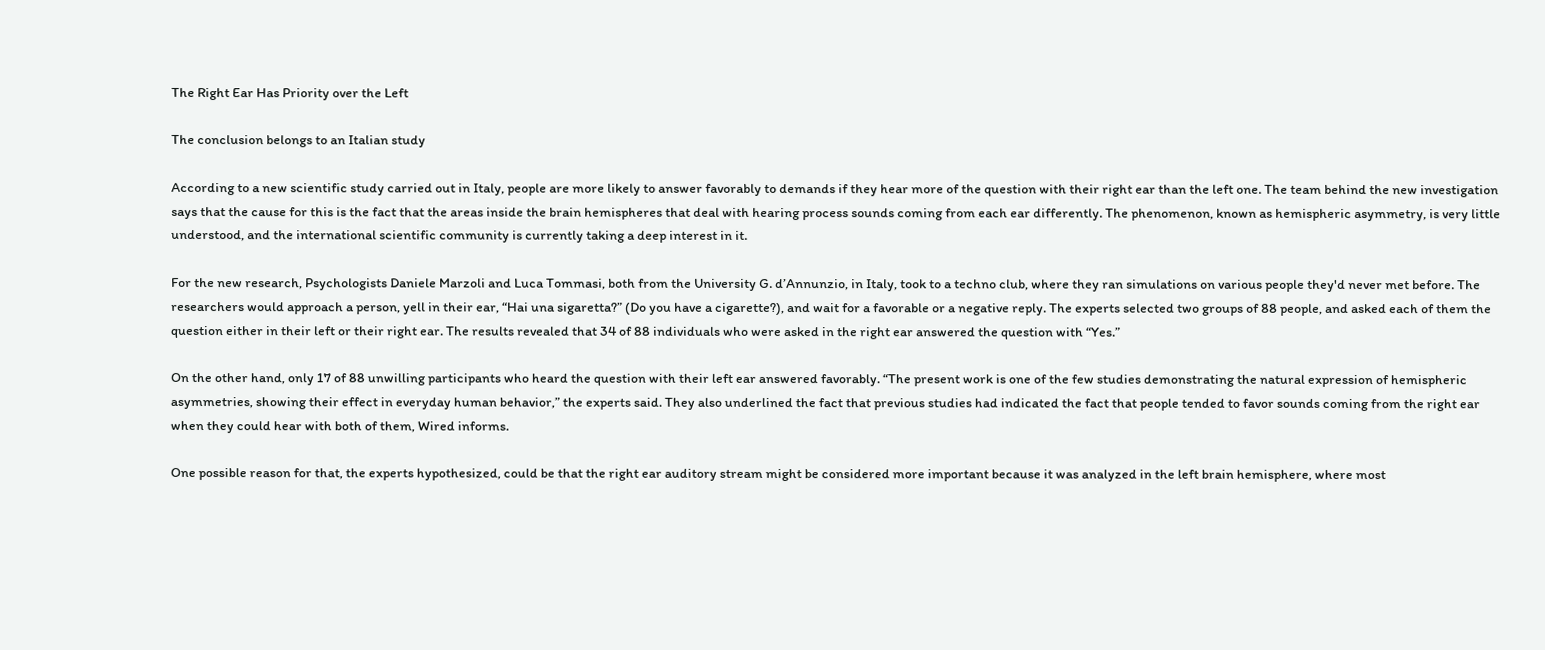The Right Ear Has Priority over the Left

The conclusion belongs to an Italian study

According to a new scientific study carried out in Italy, people are more likely to answer favorably to demands if they hear more of the question with their right ear than the left one. The team behind the new investigation says that the cause for this is the fact that the areas inside the brain hemispheres that deal with hearing process sounds coming from each ear differently. The phenomenon, known as hemispheric asymmetry, is very little understood, and the international scientific community is currently taking a deep interest in it.

For the new research, Psychologists Daniele Marzoli and Luca Tommasi, both from the University G. d’Annunzio, in Italy, took to a techno club, where they ran simulations on various people they'd never met before. The researchers would approach a person, yell in their ear, “Hai una sigaretta?” (Do you have a cigarette?), and wait for a favorable or a negative reply. The experts selected two groups of 88 people, and asked each of them the question either in their left or their right ear. The results revealed that 34 of 88 individuals who were asked in the right ear answered the question with “Yes.”

On the other hand, only 17 of 88 unwilling participants who heard the question with their left ear answered favorably. “The present work is one of the few studies demonstrating the natural expression of hemispheric asymmetries, showing their effect in everyday human behavior,” the experts said. They also underlined the fact that previous studies had indicated the fact that people tended to favor sounds coming from the right ear when they could hear with both of them, Wired informs.

One possible reason for that, the experts hypothesized, could be that the right ear auditory stream might be considered more important because it was analyzed in the left brain hemisphere, where most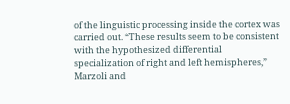of the linguistic processing inside the cortex was carried out. “These results seem to be consistent with the hypothesized differential specialization of right and left hemispheres,” Marzoli and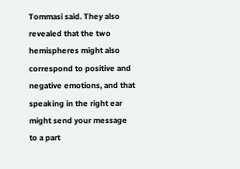Tommasi said. They also revealed that the two hemispheres might also correspond to positive and negative emotions, and that speaking in the right ear might send your message to a part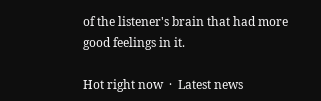of the listener's brain that had more good feelings in it.

Hot right now  ·  Latest news